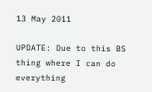13 May 2011

UPDATE: Due to this BS thing where I can do everything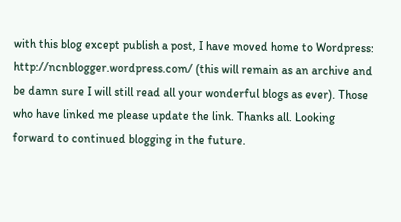with this blog except publish a post, I have moved home to Wordpress: http://ncnblogger.wordpress.com/ (this will remain as an archive and be damn sure I will still read all your wonderful blogs as ever). Those who have linked me please update the link. Thanks all. Looking forward to continued blogging in the future.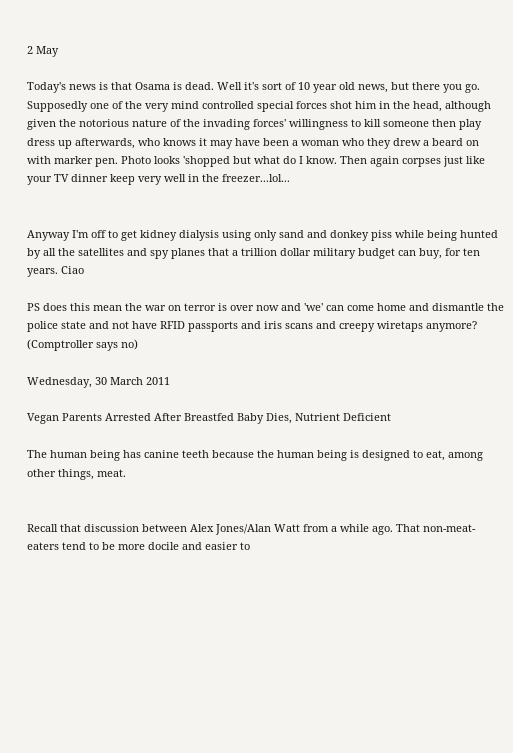2 May

Today's news is that Osama is dead. Well it's sort of 10 year old news, but there you go. Supposedly one of the very mind controlled special forces shot him in the head, although given the notorious nature of the invading forces' willingness to kill someone then play dress up afterwards, who knows it may have been a woman who they drew a beard on with marker pen. Photo looks 'shopped but what do I know. Then again corpses just like your TV dinner keep very well in the freezer...lol...


Anyway I'm off to get kidney dialysis using only sand and donkey piss while being hunted by all the satellites and spy planes that a trillion dollar military budget can buy, for ten years. Ciao

PS does this mean the war on terror is over now and 'we' can come home and dismantle the police state and not have RFID passports and iris scans and creepy wiretaps anymore? (Comptroller says no)

Wednesday, 30 March 2011

Vegan Parents Arrested After Breastfed Baby Dies, Nutrient Deficient

The human being has canine teeth because the human being is designed to eat, among other things, meat.


Recall that discussion between Alex Jones/Alan Watt from a while ago. That non-meat-eaters tend to be more docile and easier to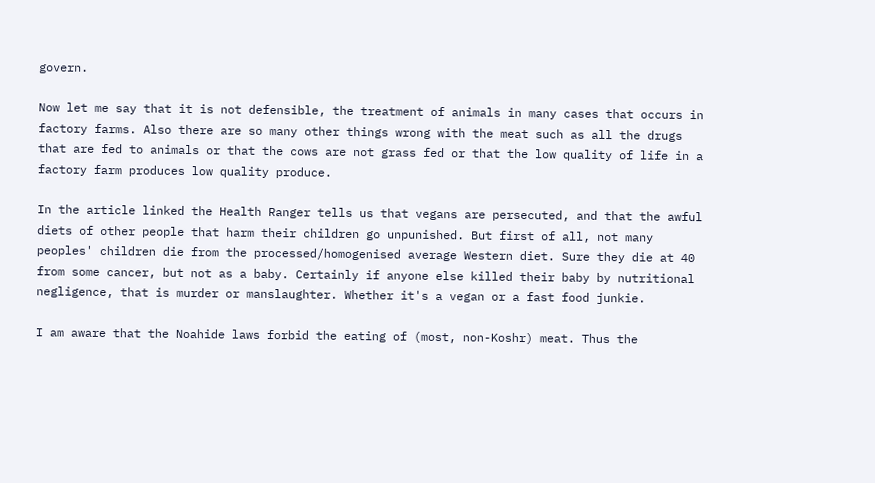govern.

Now let me say that it is not defensible, the treatment of animals in many cases that occurs in factory farms. Also there are so many other things wrong with the meat such as all the drugs that are fed to animals or that the cows are not grass fed or that the low quality of life in a factory farm produces low quality produce.

In the article linked the Health Ranger tells us that vegans are persecuted, and that the awful diets of other people that harm their children go unpunished. But first of all, not many peoples' children die from the processed/homogenised average Western diet. Sure they die at 40 from some cancer, but not as a baby. Certainly if anyone else killed their baby by nutritional negligence, that is murder or manslaughter. Whether it's a vegan or a fast food junkie.

I am aware that the Noahide laws forbid the eating of (most, non-Koshr) meat. Thus the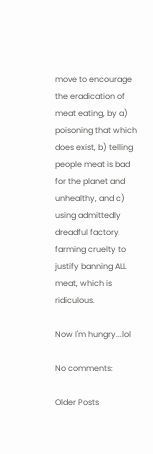move to encourage the eradication of meat eating, by a) poisoning that which does exist, b) telling people meat is bad for the planet and unhealthy, and c) using admittedly dreadful factory farming cruelty to justify banning ALL meat, which is ridiculous.

Now I'm hungry...lol

No comments:

Older Posts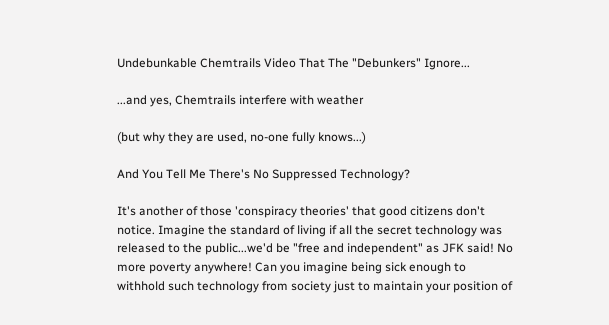Undebunkable Chemtrails Video That The "Debunkers" Ignore...

...and yes, Chemtrails interfere with weather

(but why they are used, no-one fully knows...)

And You Tell Me There's No Suppressed Technology?

It's another of those 'conspiracy theories' that good citizens don't notice. Imagine the standard of living if all the secret technology was released to the public...we'd be "free and independent" as JFK said! No more poverty anywhere! Can you imagine being sick enough to withhold such technology from society just to maintain your position of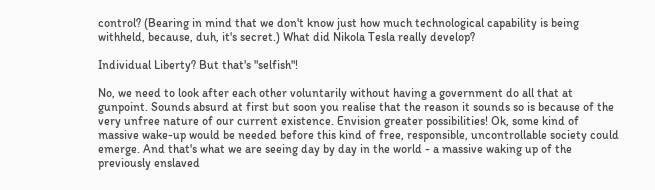control? (Bearing in mind that we don't know just how much technological capability is being withheld, because, duh, it's secret.) What did Nikola Tesla really develop?

Individual Liberty? But that's "selfish"!

No, we need to look after each other voluntarily without having a government do all that at gunpoint. Sounds absurd at first but soon you realise that the reason it sounds so is because of the very unfree nature of our current existence. Envision greater possibilities! Ok, some kind of massive wake-up would be needed before this kind of free, responsible, uncontrollable society could emerge. And that's what we are seeing day by day in the world - a massive waking up of the previously enslaved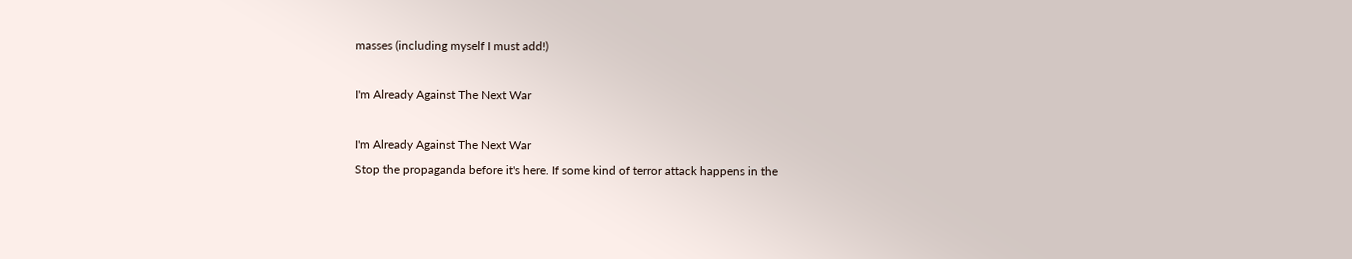masses (including myself I must add!)

I'm Already Against The Next War

I'm Already Against The Next War
Stop the propaganda before it's here. If some kind of terror attack happens in the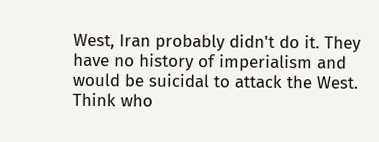West, Iran probably didn't do it. They have no history of imperialism and would be suicidal to attack the West. Think who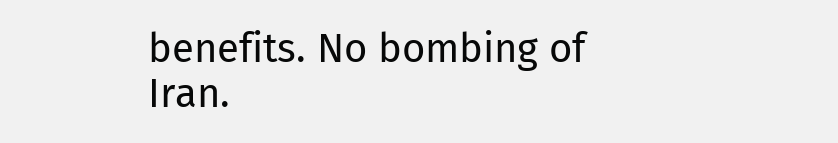benefits. No bombing of Iran.